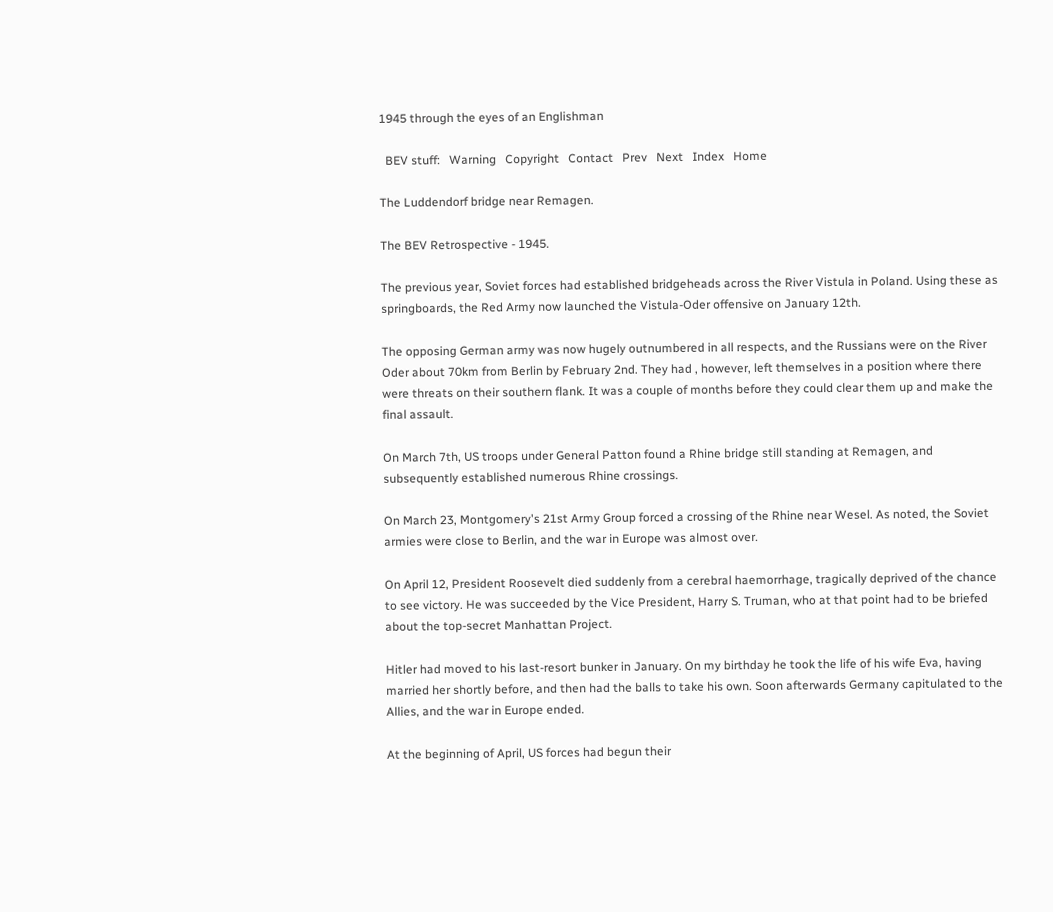1945 through the eyes of an Englishman

  BEV stuff:   Warning   Copyright   Contact   Prev   Next   Index   Home

The Luddendorf bridge near Remagen.

The BEV Retrospective - 1945.

The previous year, Soviet forces had established bridgeheads across the River Vistula in Poland. Using these as springboards, the Red Army now launched the Vistula-Oder offensive on January 12th.

The opposing German army was now hugely outnumbered in all respects, and the Russians were on the River Oder about 70km from Berlin by February 2nd. They had , however, left themselves in a position where there were threats on their southern flank. It was a couple of months before they could clear them up and make the final assault.

On March 7th, US troops under General Patton found a Rhine bridge still standing at Remagen, and subsequently established numerous Rhine crossings.

On March 23, Montgomery's 21st Army Group forced a crossing of the Rhine near Wesel. As noted, the Soviet armies were close to Berlin, and the war in Europe was almost over.

On April 12, President Roosevelt died suddenly from a cerebral haemorrhage, tragically deprived of the chance to see victory. He was succeeded by the Vice President, Harry S. Truman, who at that point had to be briefed about the top-secret Manhattan Project.

Hitler had moved to his last-resort bunker in January. On my birthday he took the life of his wife Eva, having married her shortly before, and then had the balls to take his own. Soon afterwards Germany capitulated to the Allies, and the war in Europe ended.

At the beginning of April, US forces had begun their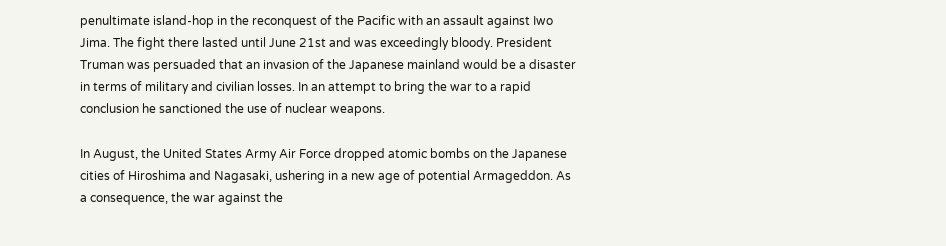penultimate island-hop in the reconquest of the Pacific with an assault against Iwo Jima. The fight there lasted until June 21st and was exceedingly bloody. President Truman was persuaded that an invasion of the Japanese mainland would be a disaster in terms of military and civilian losses. In an attempt to bring the war to a rapid conclusion he sanctioned the use of nuclear weapons.

In August, the United States Army Air Force dropped atomic bombs on the Japanese cities of Hiroshima and Nagasaki, ushering in a new age of potential Armageddon. As a consequence, the war against the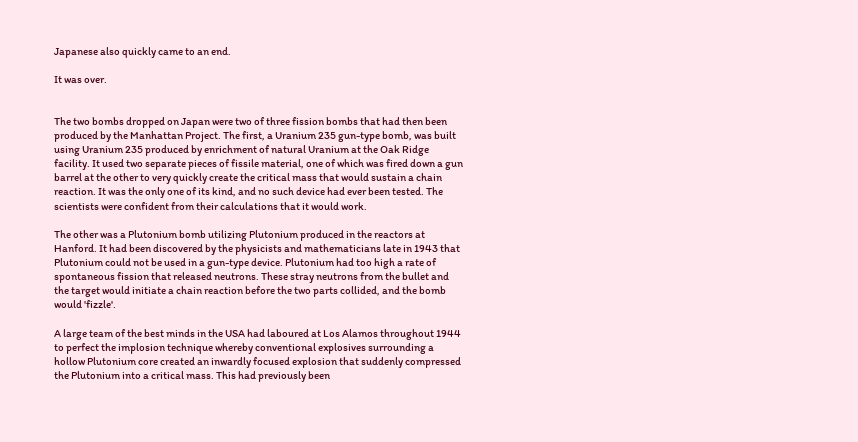Japanese also quickly came to an end.

It was over.


The two bombs dropped on Japan were two of three fission bombs that had then been produced by the Manhattan Project. The first, a Uranium 235 gun-type bomb, was built using Uranium 235 produced by enrichment of natural Uranium at the Oak Ridge facility. It used two separate pieces of fissile material, one of which was fired down a gun barrel at the other to very quickly create the critical mass that would sustain a chain reaction. It was the only one of its kind, and no such device had ever been tested. The scientists were confident from their calculations that it would work.

The other was a Plutonium bomb utilizing Plutonium produced in the reactors at Hanford. It had been discovered by the physicists and mathematicians late in 1943 that Plutonium could not be used in a gun-type device. Plutonium had too high a rate of spontaneous fission that released neutrons. These stray neutrons from the bullet and the target would initiate a chain reaction before the two parts collided, and the bomb would 'fizzle'.

A large team of the best minds in the USA had laboured at Los Alamos throughout 1944 to perfect the implosion technique whereby conventional explosives surrounding a hollow Plutonium core created an inwardly focused explosion that suddenly compressed the Plutonium into a critical mass. This had previously been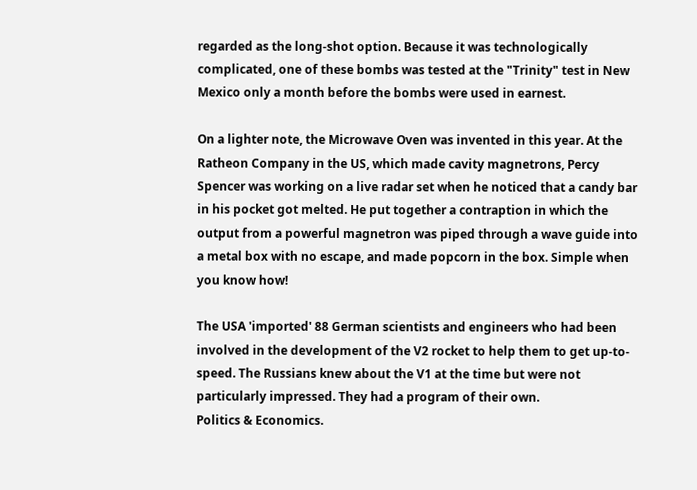regarded as the long-shot option. Because it was technologically complicated, one of these bombs was tested at the "Trinity" test in New Mexico only a month before the bombs were used in earnest.

On a lighter note, the Microwave Oven was invented in this year. At the Ratheon Company in the US, which made cavity magnetrons, Percy Spencer was working on a live radar set when he noticed that a candy bar in his pocket got melted. He put together a contraption in which the output from a powerful magnetron was piped through a wave guide into a metal box with no escape, and made popcorn in the box. Simple when you know how!

The USA 'imported' 88 German scientists and engineers who had been involved in the development of the V2 rocket to help them to get up-to-speed. The Russians knew about the V1 at the time but were not particularly impressed. They had a program of their own.
Politics & Economics.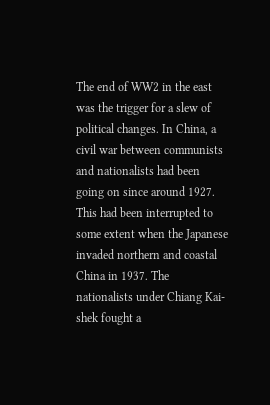The end of WW2 in the east was the trigger for a slew of political changes. In China, a civil war between communists and nationalists had been going on since around 1927. This had been interrupted to some extent when the Japanese invaded northern and coastal China in 1937. The nationalists under Chiang Kai-shek fought a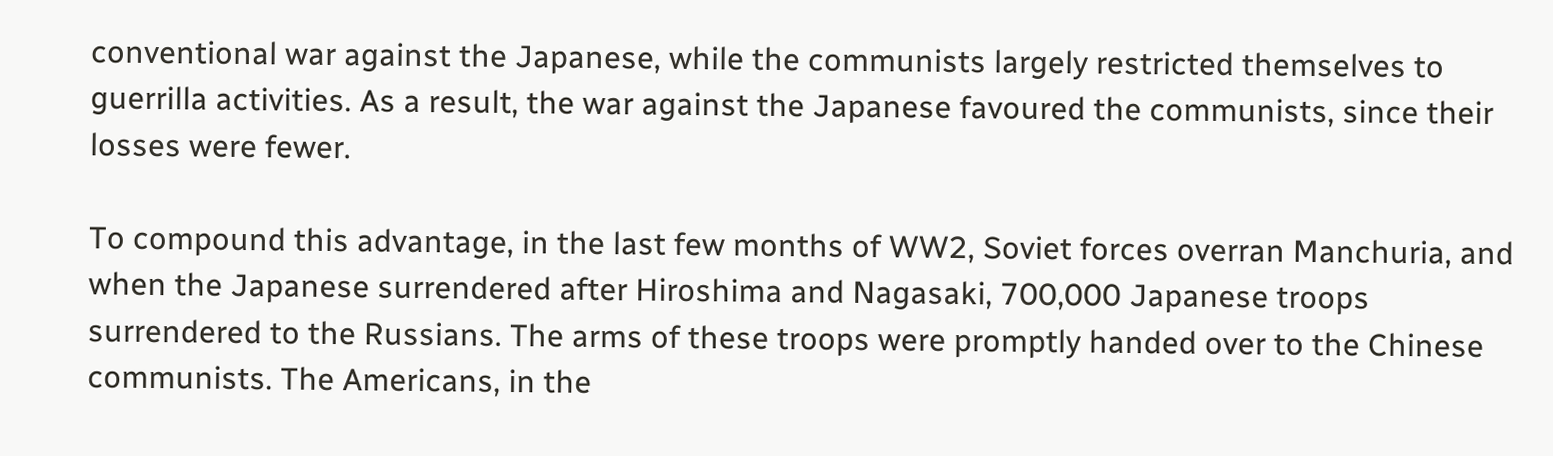conventional war against the Japanese, while the communists largely restricted themselves to guerrilla activities. As a result, the war against the Japanese favoured the communists, since their losses were fewer.

To compound this advantage, in the last few months of WW2, Soviet forces overran Manchuria, and when the Japanese surrendered after Hiroshima and Nagasaki, 700,000 Japanese troops surrendered to the Russians. The arms of these troops were promptly handed over to the Chinese communists. The Americans, in the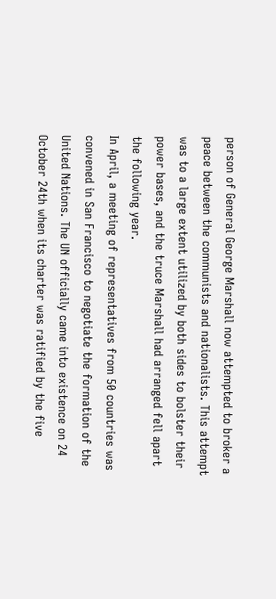person of General George Marshall now attempted to broker a peace between the communists and nationalists. This attempt was to a large extent utilized by both sides to bolster their power bases, and the truce Marshall had arranged fell apart the following year.
In April, a meeting of representatives from 50 countries was convened in San Francisco to negotiate the formation of the United Nations. The UN officially came into existence on 24 October 24th when its charter was ratified by the five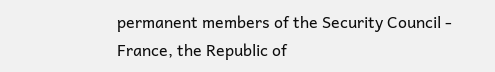permanent members of the Security Council - France, the Republic of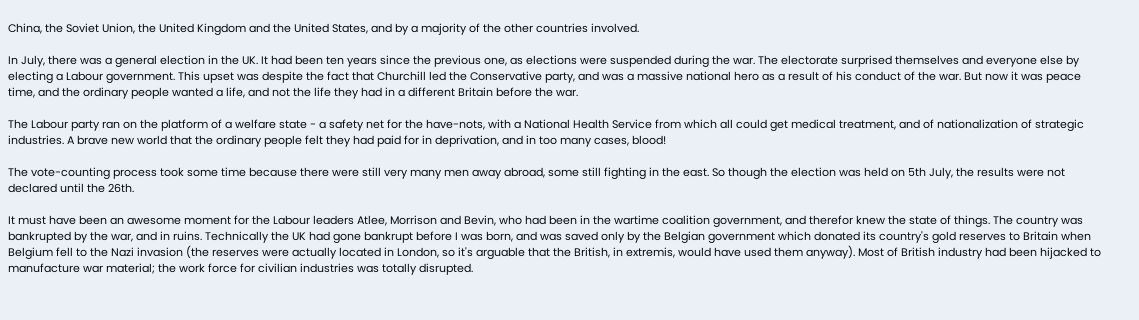China, the Soviet Union, the United Kingdom and the United States, and by a majority of the other countries involved.

In July, there was a general election in the UK. It had been ten years since the previous one, as elections were suspended during the war. The electorate surprised themselves and everyone else by electing a Labour government. This upset was despite the fact that Churchill led the Conservative party, and was a massive national hero as a result of his conduct of the war. But now it was peace time, and the ordinary people wanted a life, and not the life they had in a different Britain before the war.

The Labour party ran on the platform of a welfare state - a safety net for the have-nots, with a National Health Service from which all could get medical treatment, and of nationalization of strategic industries. A brave new world that the ordinary people felt they had paid for in deprivation, and in too many cases, blood!

The vote-counting process took some time because there were still very many men away abroad, some still fighting in the east. So though the election was held on 5th July, the results were not declared until the 26th.

It must have been an awesome moment for the Labour leaders Atlee, Morrison and Bevin, who had been in the wartime coalition government, and therefor knew the state of things. The country was bankrupted by the war, and in ruins. Technically the UK had gone bankrupt before I was born, and was saved only by the Belgian government which donated its country's gold reserves to Britain when Belgium fell to the Nazi invasion (the reserves were actually located in London, so it's arguable that the British, in extremis, would have used them anyway). Most of British industry had been hijacked to manufacture war material; the work force for civilian industries was totally disrupted.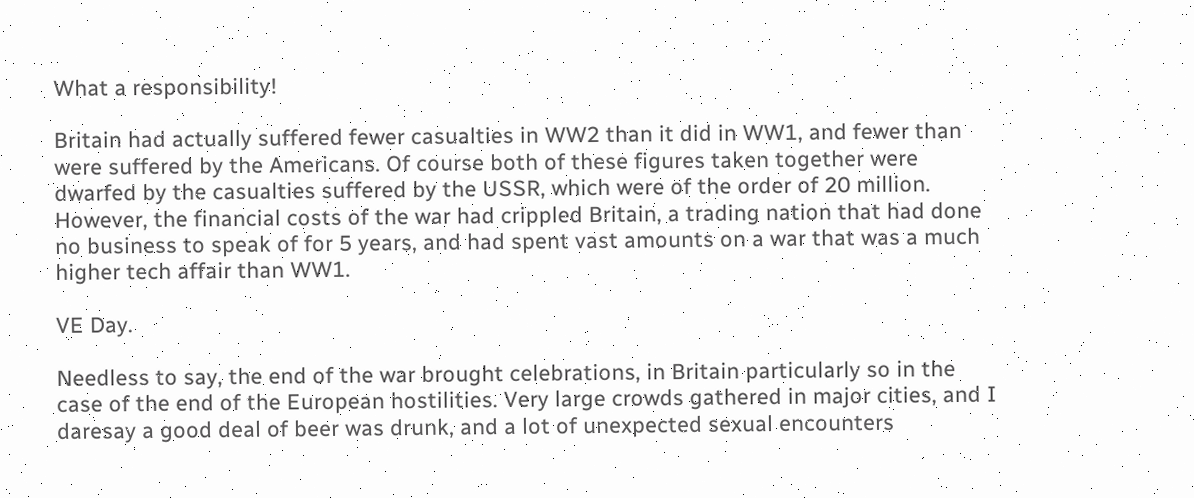What a responsibility!

Britain had actually suffered fewer casualties in WW2 than it did in WW1, and fewer than were suffered by the Americans. Of course both of these figures taken together were dwarfed by the casualties suffered by the USSR, which were of the order of 20 million. However, the financial costs of the war had crippled Britain, a trading nation that had done no business to speak of for 5 years, and had spent vast amounts on a war that was a much higher tech affair than WW1.

VE Day.

Needless to say, the end of the war brought celebrations, in Britain particularly so in the case of the end of the European hostilities. Very large crowds gathered in major cities, and I daresay a good deal of beer was drunk, and a lot of unexpected sexual encounters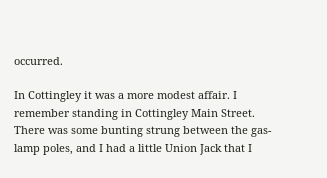occurred.

In Cottingley it was a more modest affair. I remember standing in Cottingley Main Street. There was some bunting strung between the gas-lamp poles, and I had a little Union Jack that I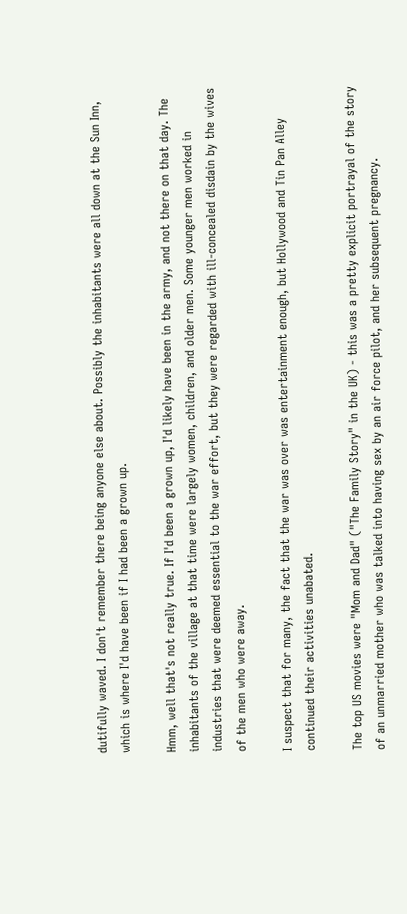dutifully waved. I don't remember there being anyone else about. Possibly the inhabitants were all down at the Sun Inn, which is where I'd have been if I had been a grown up.

Hmm, well that's not really true. If I'd been a grown up, I'd likely have been in the army, and not there on that day. The inhabitants of the village at that time were largely women, children, and older men. Some younger men worked in industries that were deemed essential to the war effort, but they were regarded with ill-concealed disdain by the wives of the men who were away.

I suspect that for many, the fact that the war was over was entertainment enough, but Hollywood and Tin Pan Alley continued their activities unabated.

The top US movies were "Mom and Dad" ("The Family Story" in the UK) - this was a pretty explicit portrayal of the story of an unmarried mother who was talked into having sex by an air force pilot, and her subsequent pregnancy.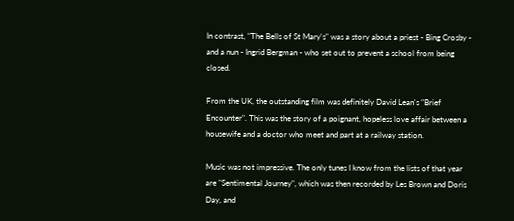In contrast, "The Bells of St Mary's" was a story about a priest - Bing Crosby - and a nun - Ingrid Bergman - who set out to prevent a school from being closed.

From the UK, the outstanding film was definitely David Lean's "Brief Encounter". This was the story of a poignant, hopeless love affair between a housewife and a doctor who meet and part at a railway station.

Music was not impressive. The only tunes I know from the lists of that year are "Sentimental Journey", which was then recorded by Les Brown and Doris Day, and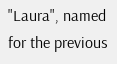"Laura", named for the previous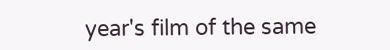year's film of the same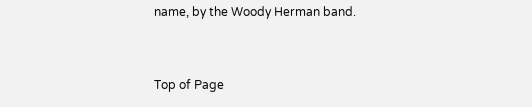name, by the Woody Herman band.


Top of Page